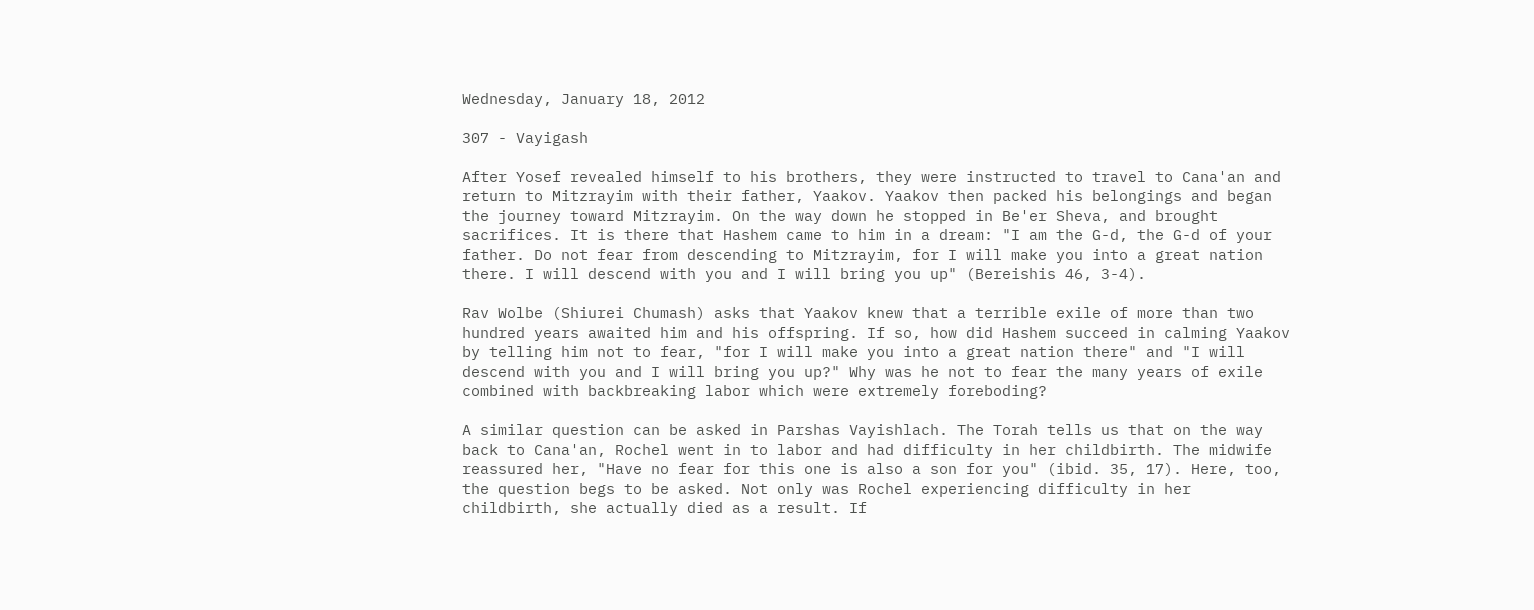Wednesday, January 18, 2012

307 - Vayigash

After Yosef revealed himself to his brothers, they were instructed to travel to Cana'an and return to Mitzrayim with their father, Yaakov. Yaakov then packed his belongings and began the journey toward Mitzrayim. On the way down he stopped in Be'er Sheva, and brought sacrifices. It is there that Hashem came to him in a dream: "I am the G-d, the G-d of your father. Do not fear from descending to Mitzrayim, for I will make you into a great nation there. I will descend with you and I will bring you up" (Bereishis 46, 3-4).

Rav Wolbe (Shiurei Chumash) asks that Yaakov knew that a terrible exile of more than two hundred years awaited him and his offspring. If so, how did Hashem succeed in calming Yaakov by telling him not to fear, "for I will make you into a great nation there" and "I will descend with you and I will bring you up?" Why was he not to fear the many years of exile combined with backbreaking labor which were extremely foreboding?

A similar question can be asked in Parshas Vayishlach. The Torah tells us that on the way back to Cana'an, Rochel went in to labor and had difficulty in her childbirth. The midwife reassured her, "Have no fear for this one is also a son for you" (ibid. 35, 17). Here, too, the question begs to be asked. Not only was Rochel experiencing difficulty in her childbirth, she actually died as a result. If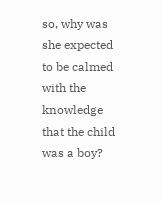so, why was she expected to be calmed with the knowledge that the child was a boy?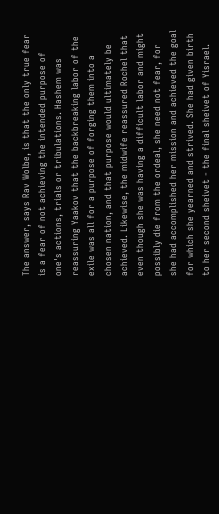The answer, says Rav Wolbe, is that the only true fear is a fear of not achieving the intended purpose of one's actions, trials or tribulations. Hashem was reassuring Yaakov that the backbreaking labor of the exile was all for a purpose of forging them into a chosen nation, and that purpose would ultimately be achieved. Likewise, the midwife reassured Rochel that even though she was having a difficult labor and might possibly die from the ordeal, she need not fear, for she had accomplished her mission and achieved the goal for which she yearned and strived. She had given birth to her second sheivet - the final sheivet of Yisrael.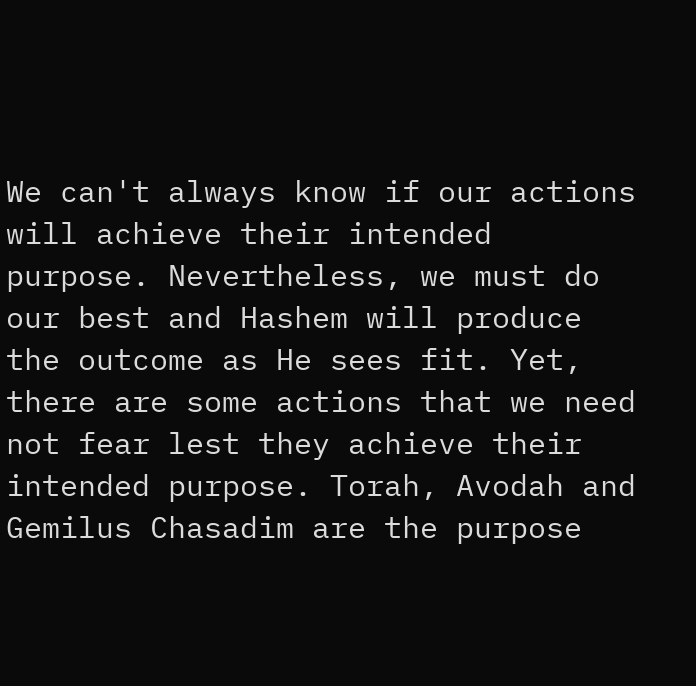We can't always know if our actions will achieve their intended purpose. Nevertheless, we must do our best and Hashem will produce the outcome as He sees fit. Yet, there are some actions that we need not fear lest they achieve their intended purpose. Torah, Avodah and Gemilus Chasadim are the purpose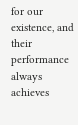for our existence, and their performance always achieves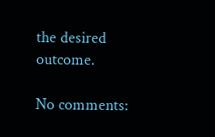the desired outcome.

No comments: